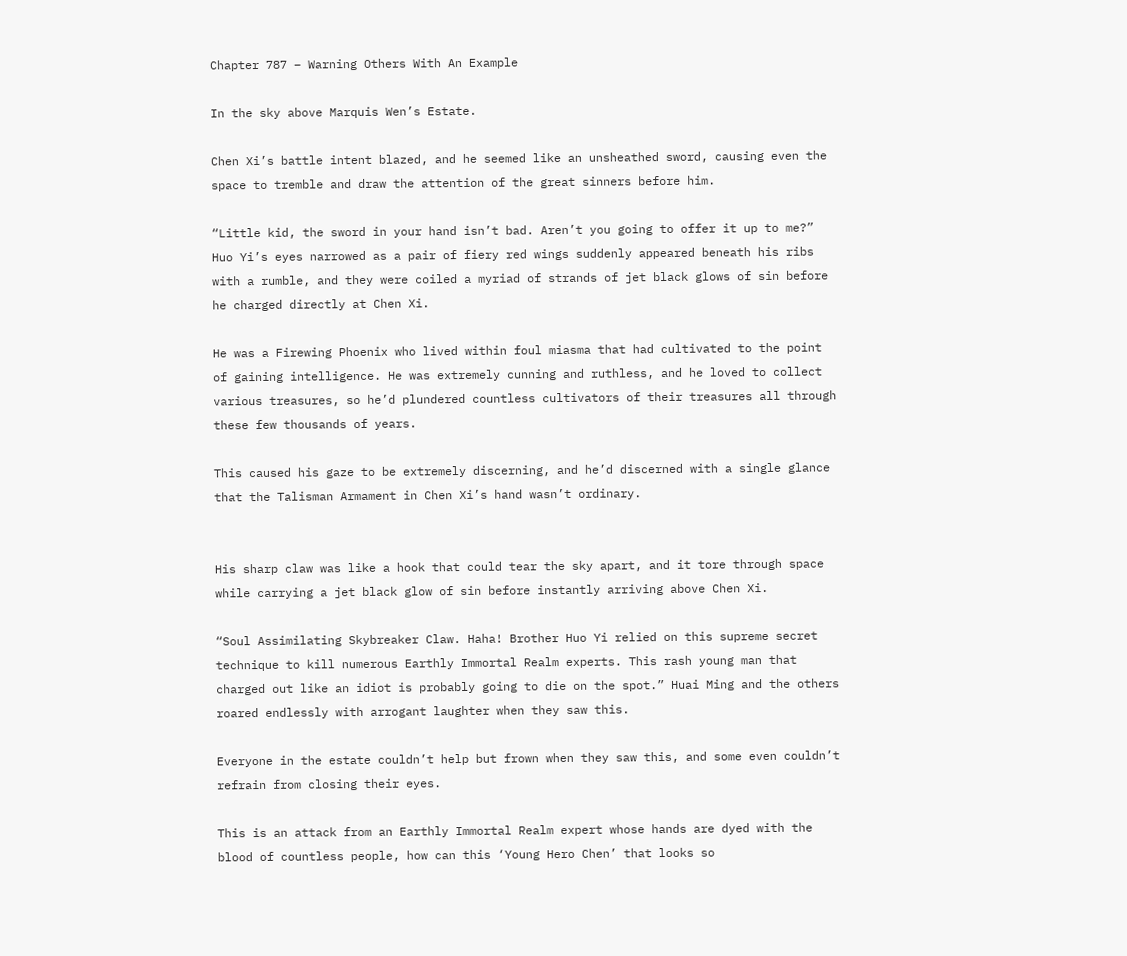Chapter 787 – Warning Others With An Example

In the sky above Marquis Wen’s Estate.

Chen Xi’s battle intent blazed, and he seemed like an unsheathed sword, causing even the space to tremble and draw the attention of the great sinners before him.

“Little kid, the sword in your hand isn’t bad. Aren’t you going to offer it up to me?” Huo Yi’s eyes narrowed as a pair of fiery red wings suddenly appeared beneath his ribs with a rumble, and they were coiled a myriad of strands of jet black glows of sin before he charged directly at Chen Xi.

He was a Firewing Phoenix who lived within foul miasma that had cultivated to the point of gaining intelligence. He was extremely cunning and ruthless, and he loved to collect various treasures, so he’d plundered countless cultivators of their treasures all through these few thousands of years.

This caused his gaze to be extremely discerning, and he’d discerned with a single glance that the Talisman Armament in Chen Xi’s hand wasn’t ordinary.


His sharp claw was like a hook that could tear the sky apart, and it tore through space while carrying a jet black glow of sin before instantly arriving above Chen Xi.

“Soul Assimilating Skybreaker Claw. Haha! Brother Huo Yi relied on this supreme secret technique to kill numerous Earthly Immortal Realm experts. This rash young man that charged out like an idiot is probably going to die on the spot.” Huai Ming and the others roared endlessly with arrogant laughter when they saw this.

Everyone in the estate couldn’t help but frown when they saw this, and some even couldn’t refrain from closing their eyes.

This is an attack from an Earthly Immortal Realm expert whose hands are dyed with the blood of countless people, how can this ‘Young Hero Chen’ that looks so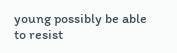young possibly be able to resist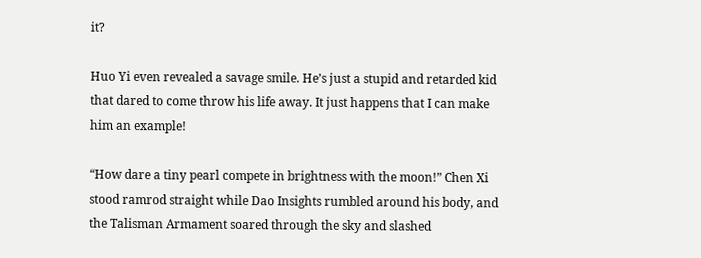it?

Huo Yi even revealed a savage smile. He’s just a stupid and retarded kid that dared to come throw his life away. It just happens that I can make him an example!

“How dare a tiny pearl compete in brightness with the moon!” Chen Xi stood ramrod straight while Dao Insights rumbled around his body, and the Talisman Armament soared through the sky and slashed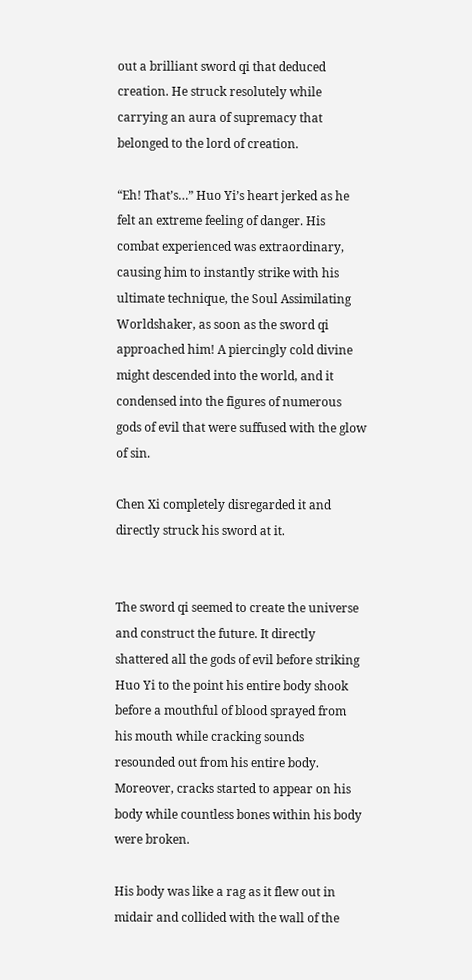out a brilliant sword qi that deduced creation. He struck resolutely while carrying an aura of supremacy that belonged to the lord of creation.

“Eh! That’s…” Huo Yi’s heart jerked as he felt an extreme feeling of danger. His combat experienced was extraordinary, causing him to instantly strike with his ultimate technique, the Soul Assimilating Worldshaker, as soon as the sword qi approached him! A piercingly cold divine might descended into the world, and it condensed into the figures of numerous gods of evil that were suffused with the glow of sin.

Chen Xi completely disregarded it and directly struck his sword at it.


The sword qi seemed to create the universe and construct the future. It directly shattered all the gods of evil before striking Huo Yi to the point his entire body shook before a mouthful of blood sprayed from his mouth while cracking sounds resounded out from his entire body. Moreover, cracks started to appear on his body while countless bones within his body were broken.

His body was like a rag as it flew out in midair and collided with the wall of the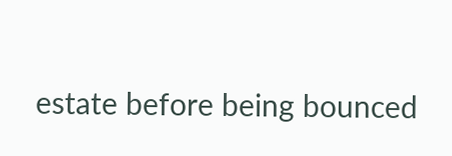estate before being bounced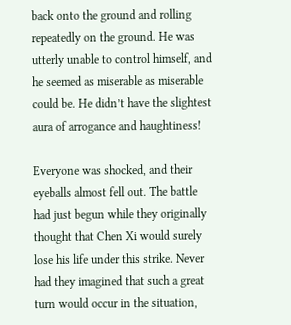back onto the ground and rolling repeatedly on the ground. He was utterly unable to control himself, and he seemed as miserable as miserable could be. He didn’t have the slightest aura of arrogance and haughtiness!

Everyone was shocked, and their eyeballs almost fell out. The battle had just begun while they originally thought that Chen Xi would surely lose his life under this strike. Never had they imagined that such a great turn would occur in the situation,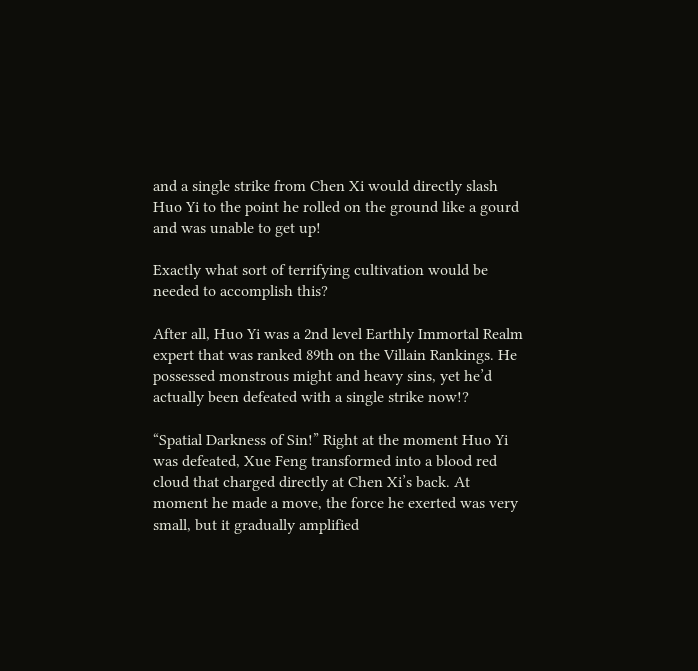and a single strike from Chen Xi would directly slash Huo Yi to the point he rolled on the ground like a gourd and was unable to get up!

Exactly what sort of terrifying cultivation would be needed to accomplish this?

After all, Huo Yi was a 2nd level Earthly Immortal Realm expert that was ranked 89th on the Villain Rankings. He possessed monstrous might and heavy sins, yet he’d actually been defeated with a single strike now!?

“Spatial Darkness of Sin!” Right at the moment Huo Yi was defeated, Xue Feng transformed into a blood red cloud that charged directly at Chen Xi’s back. At moment he made a move, the force he exerted was very small, but it gradually amplified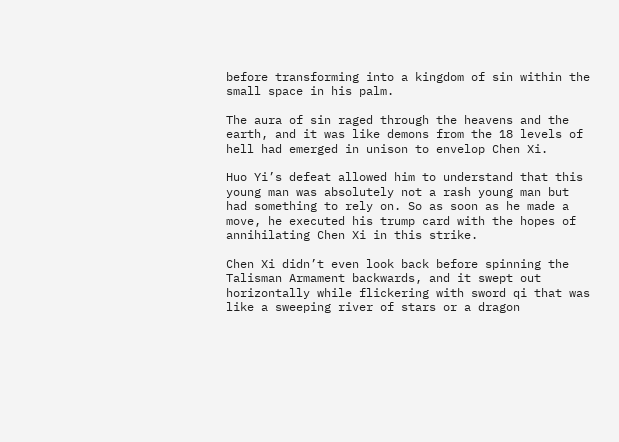before transforming into a kingdom of sin within the small space in his palm.

The aura of sin raged through the heavens and the earth, and it was like demons from the 18 levels of hell had emerged in unison to envelop Chen Xi.

Huo Yi’s defeat allowed him to understand that this young man was absolutely not a rash young man but had something to rely on. So as soon as he made a move, he executed his trump card with the hopes of annihilating Chen Xi in this strike.

Chen Xi didn’t even look back before spinning the Talisman Armament backwards, and it swept out horizontally while flickering with sword qi that was like a sweeping river of stars or a dragon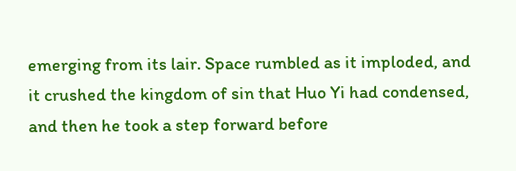emerging from its lair. Space rumbled as it imploded, and it crushed the kingdom of sin that Huo Yi had condensed, and then he took a step forward before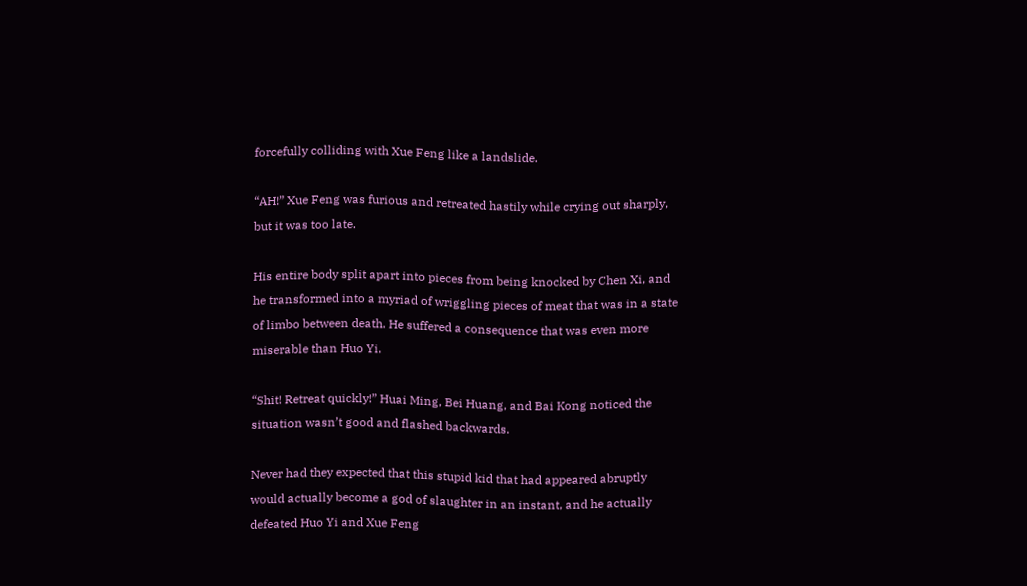forcefully colliding with Xue Feng like a landslide.

“AH!” Xue Feng was furious and retreated hastily while crying out sharply, but it was too late.

His entire body split apart into pieces from being knocked by Chen Xi, and he transformed into a myriad of wriggling pieces of meat that was in a state of limbo between death. He suffered a consequence that was even more miserable than Huo Yi.

“Shit! Retreat quickly!” Huai Ming, Bei Huang, and Bai Kong noticed the situation wasn’t good and flashed backwards.

Never had they expected that this stupid kid that had appeared abruptly would actually become a god of slaughter in an instant, and he actually defeated Huo Yi and Xue Feng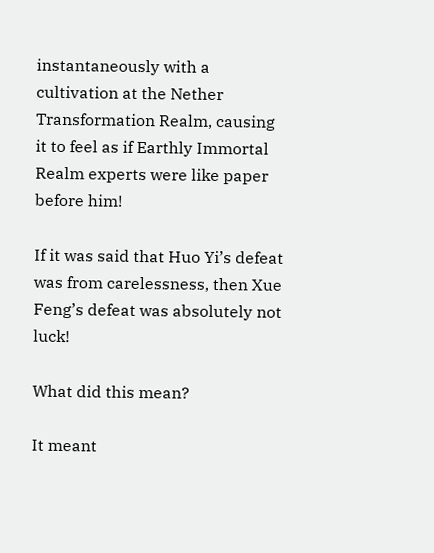instantaneously with a cultivation at the Nether Transformation Realm, causing it to feel as if Earthly Immortal Realm experts were like paper before him!

If it was said that Huo Yi’s defeat was from carelessness, then Xue Feng’s defeat was absolutely not luck!

What did this mean?

It meant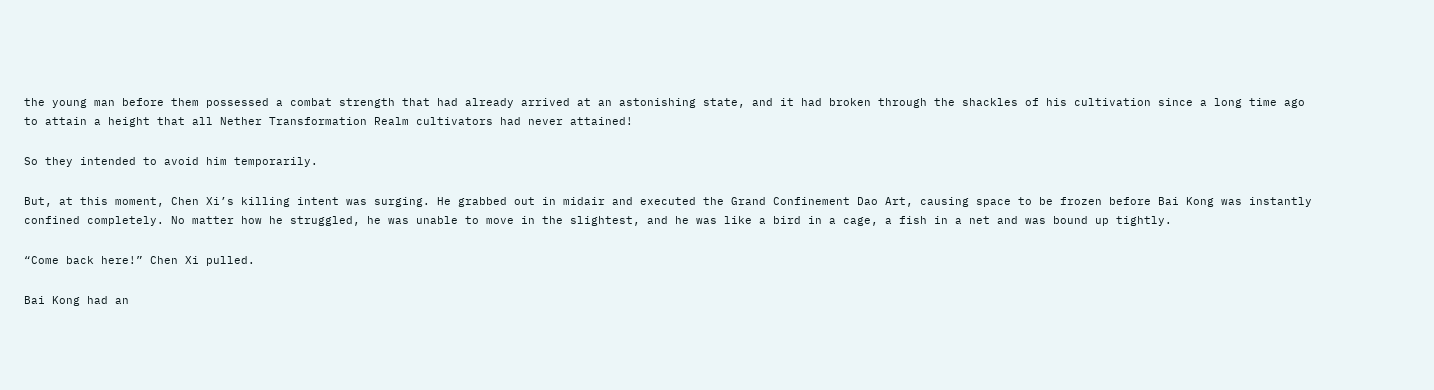the young man before them possessed a combat strength that had already arrived at an astonishing state, and it had broken through the shackles of his cultivation since a long time ago to attain a height that all Nether Transformation Realm cultivators had never attained!

So they intended to avoid him temporarily.

But, at this moment, Chen Xi’s killing intent was surging. He grabbed out in midair and executed the Grand Confinement Dao Art, causing space to be frozen before Bai Kong was instantly confined completely. No matter how he struggled, he was unable to move in the slightest, and he was like a bird in a cage, a fish in a net and was bound up tightly.

“Come back here!” Chen Xi pulled.

Bai Kong had an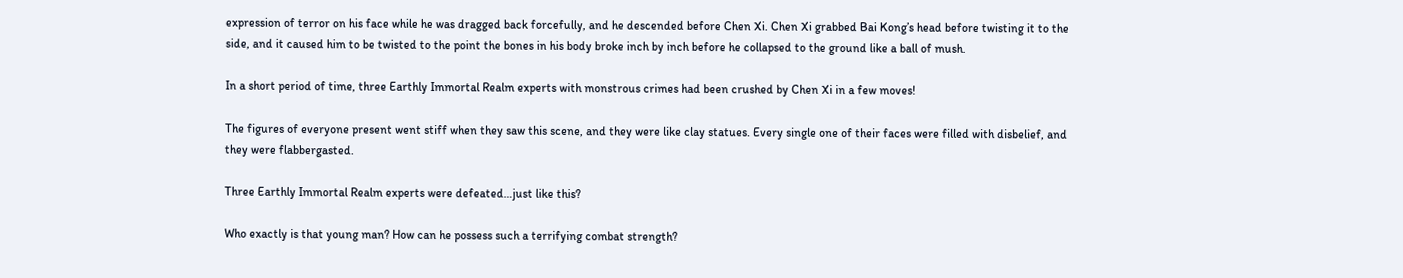expression of terror on his face while he was dragged back forcefully, and he descended before Chen Xi. Chen Xi grabbed Bai Kong’s head before twisting it to the side, and it caused him to be twisted to the point the bones in his body broke inch by inch before he collapsed to the ground like a ball of mush.

In a short period of time, three Earthly Immortal Realm experts with monstrous crimes had been crushed by Chen Xi in a few moves!

The figures of everyone present went stiff when they saw this scene, and they were like clay statues. Every single one of their faces were filled with disbelief, and they were flabbergasted.

Three Earthly Immortal Realm experts were defeated…just like this?

Who exactly is that young man? How can he possess such a terrifying combat strength?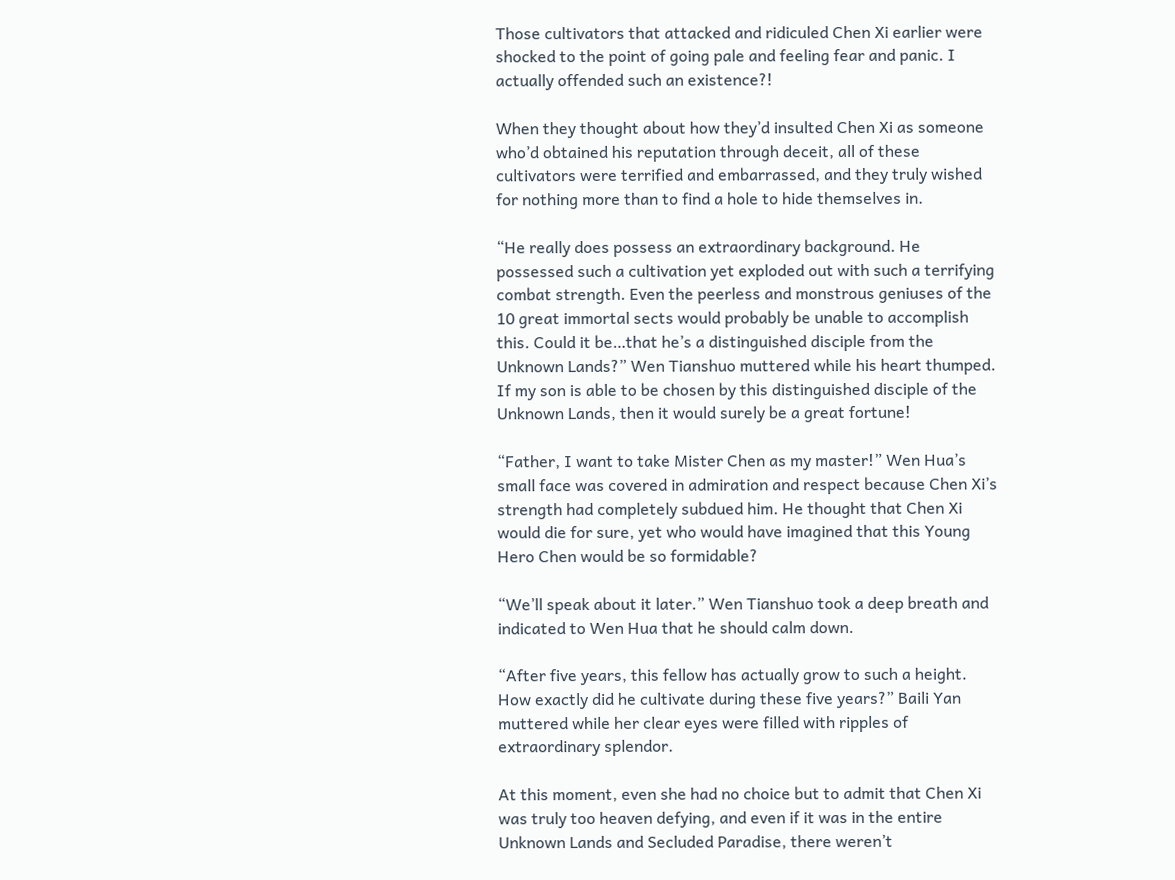Those cultivators that attacked and ridiculed Chen Xi earlier were shocked to the point of going pale and feeling fear and panic. I actually offended such an existence?!

When they thought about how they’d insulted Chen Xi as someone who’d obtained his reputation through deceit, all of these cultivators were terrified and embarrassed, and they truly wished for nothing more than to find a hole to hide themselves in.

“He really does possess an extraordinary background. He possessed such a cultivation yet exploded out with such a terrifying combat strength. Even the peerless and monstrous geniuses of the 10 great immortal sects would probably be unable to accomplish this. Could it be…that he’s a distinguished disciple from the Unknown Lands?” Wen Tianshuo muttered while his heart thumped. If my son is able to be chosen by this distinguished disciple of the Unknown Lands, then it would surely be a great fortune!

“Father, I want to take Mister Chen as my master!” Wen Hua’s small face was covered in admiration and respect because Chen Xi’s strength had completely subdued him. He thought that Chen Xi would die for sure, yet who would have imagined that this Young Hero Chen would be so formidable?

“We’ll speak about it later.” Wen Tianshuo took a deep breath and indicated to Wen Hua that he should calm down.

“After five years, this fellow has actually grow to such a height. How exactly did he cultivate during these five years?” Baili Yan muttered while her clear eyes were filled with ripples of extraordinary splendor.

At this moment, even she had no choice but to admit that Chen Xi was truly too heaven defying, and even if it was in the entire Unknown Lands and Secluded Paradise, there weren’t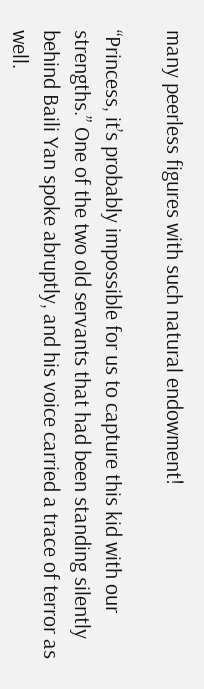many peerless figures with such natural endowment!

“Princess, it’s probably impossible for us to capture this kid with our strengths.” One of the two old servants that had been standing silently behind Baili Yan spoke abruptly, and his voice carried a trace of terror as well.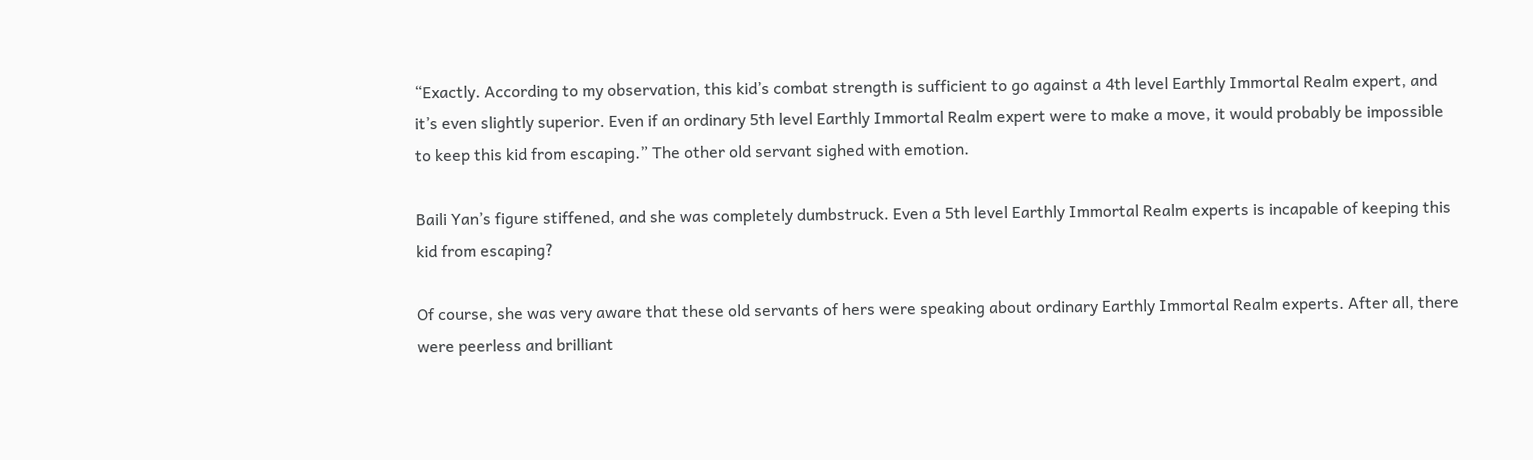“Exactly. According to my observation, this kid’s combat strength is sufficient to go against a 4th level Earthly Immortal Realm expert, and it’s even slightly superior. Even if an ordinary 5th level Earthly Immortal Realm expert were to make a move, it would probably be impossible to keep this kid from escaping.” The other old servant sighed with emotion.

Baili Yan’s figure stiffened, and she was completely dumbstruck. Even a 5th level Earthly Immortal Realm experts is incapable of keeping this kid from escaping?

Of course, she was very aware that these old servants of hers were speaking about ordinary Earthly Immortal Realm experts. After all, there were peerless and brilliant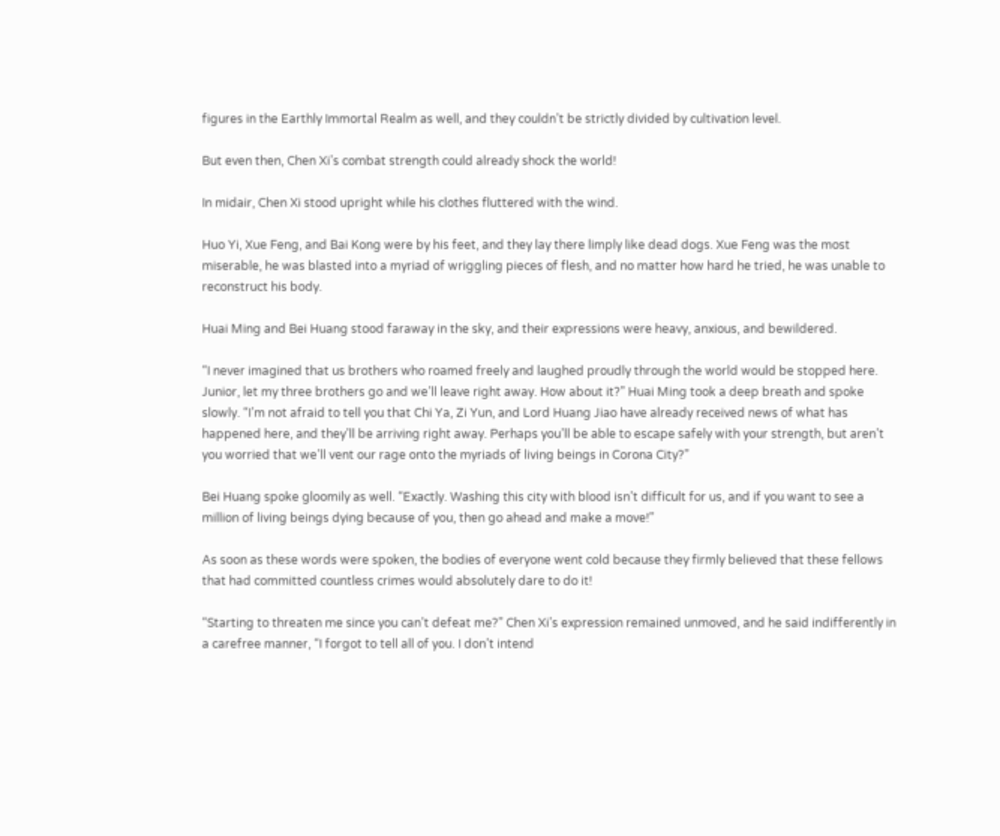figures in the Earthly Immortal Realm as well, and they couldn’t be strictly divided by cultivation level.

But even then, Chen Xi’s combat strength could already shock the world!

In midair, Chen Xi stood upright while his clothes fluttered with the wind.

Huo Yi, Xue Feng, and Bai Kong were by his feet, and they lay there limply like dead dogs. Xue Feng was the most miserable, he was blasted into a myriad of wriggling pieces of flesh, and no matter how hard he tried, he was unable to reconstruct his body.

Huai Ming and Bei Huang stood faraway in the sky, and their expressions were heavy, anxious, and bewildered.

“I never imagined that us brothers who roamed freely and laughed proudly through the world would be stopped here. Junior, let my three brothers go and we’ll leave right away. How about it?” Huai Ming took a deep breath and spoke slowly. “I’m not afraid to tell you that Chi Ya, Zi Yun, and Lord Huang Jiao have already received news of what has happened here, and they’ll be arriving right away. Perhaps you’ll be able to escape safely with your strength, but aren’t you worried that we’ll vent our rage onto the myriads of living beings in Corona City?”

Bei Huang spoke gloomily as well. “Exactly. Washing this city with blood isn’t difficult for us, and if you want to see a million of living beings dying because of you, then go ahead and make a move!”

As soon as these words were spoken, the bodies of everyone went cold because they firmly believed that these fellows that had committed countless crimes would absolutely dare to do it!

“Starting to threaten me since you can’t defeat me?” Chen Xi’s expression remained unmoved, and he said indifferently in a carefree manner, “I forgot to tell all of you. I don’t intend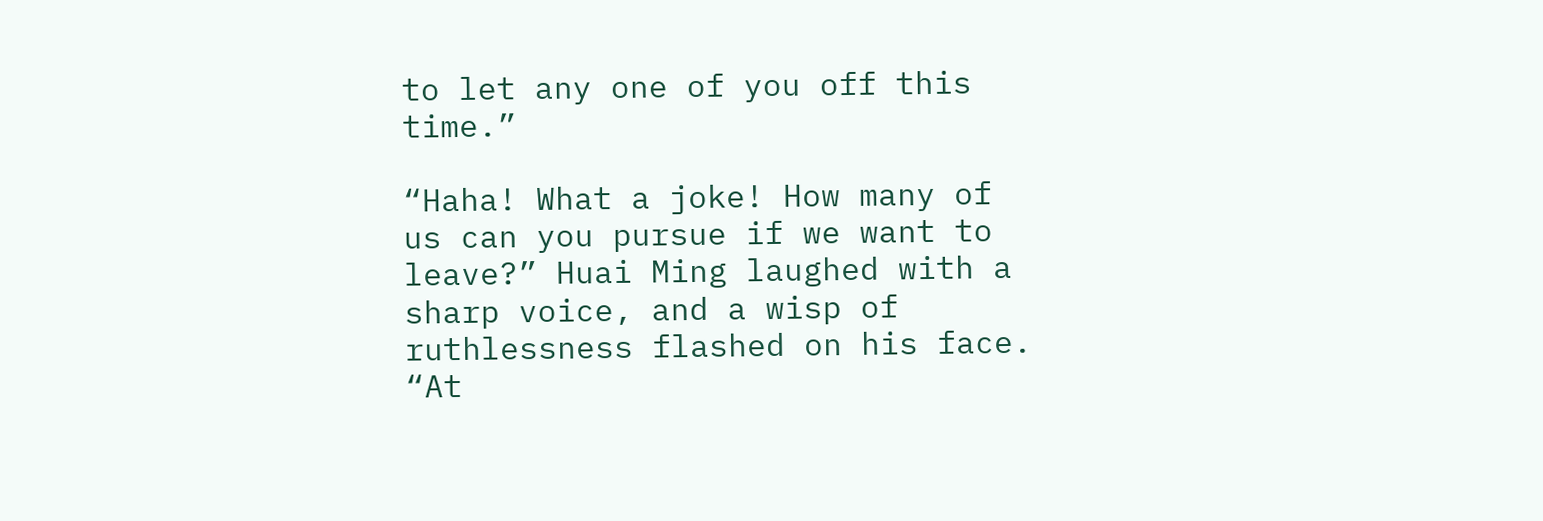to let any one of you off this time.”

“Haha! What a joke! How many of us can you pursue if we want to leave?” Huai Ming laughed with a sharp voice, and a wisp of ruthlessness flashed on his face. “At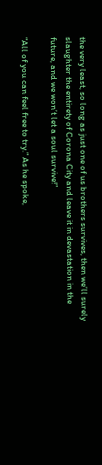the very least, so long as just one of us brothers survives, then we’ll surely slaughter the entirety of Corona City and leave it in devastation in the future, and we won’t let a soul survive!”

“All of you can feel free to try.” As he spoke,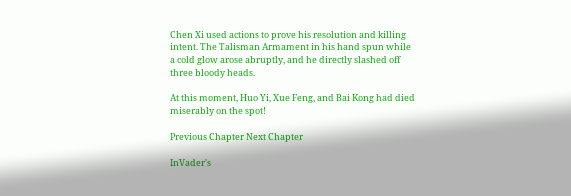Chen Xi used actions to prove his resolution and killing intent. The Talisman Armament in his hand spun while a cold glow arose abruptly, and he directly slashed off three bloody heads.

At this moment, Huo Yi, Xue Feng, and Bai Kong had died miserably on the spot!

Previous Chapter Next Chapter

InVader's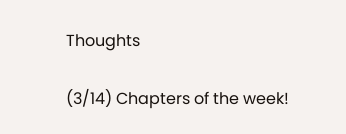Thoughts

(3/14) Chapters of the week!